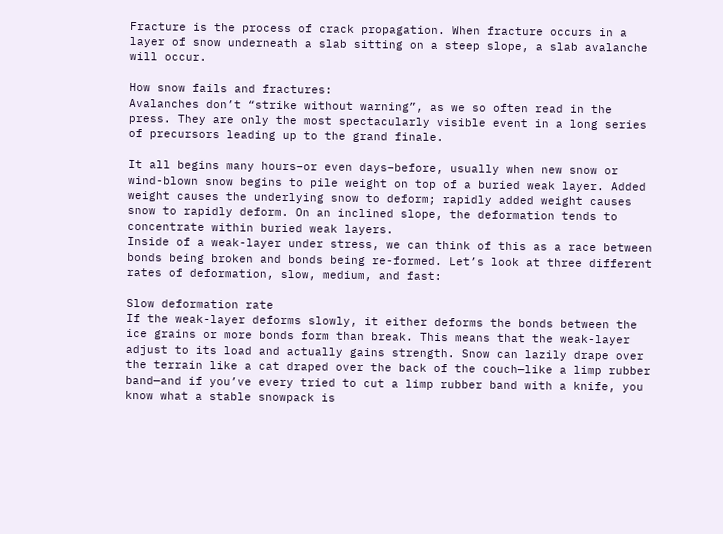Fracture is the process of crack propagation. When fracture occurs in a layer of snow underneath a slab sitting on a steep slope, a slab avalanche will occur.

How snow fails and fractures:
Avalanches don’t “strike without warning”, as we so often read in the press. They are only the most spectacularly visible event in a long series of precursors leading up to the grand finale.

It all begins many hours–or even days–before, usually when new snow or wind-blown snow begins to pile weight on top of a buried weak layer. Added weight causes the underlying snow to deform; rapidly added weight causes snow to rapidly deform. On an inclined slope, the deformation tends to concentrate within buried weak layers.
Inside of a weak-layer under stress, we can think of this as a race between bonds being broken and bonds being re-formed. Let’s look at three different rates of deformation, slow, medium, and fast:

Slow deformation rate
If the weak-layer deforms slowly, it either deforms the bonds between the ice grains or more bonds form than break. This means that the weak-layer adjust to its load and actually gains strength. Snow can lazily drape over the terrain like a cat draped over the back of the couch—like a limp rubber band—and if you’ve every tried to cut a limp rubber band with a knife, you know what a stable snowpack is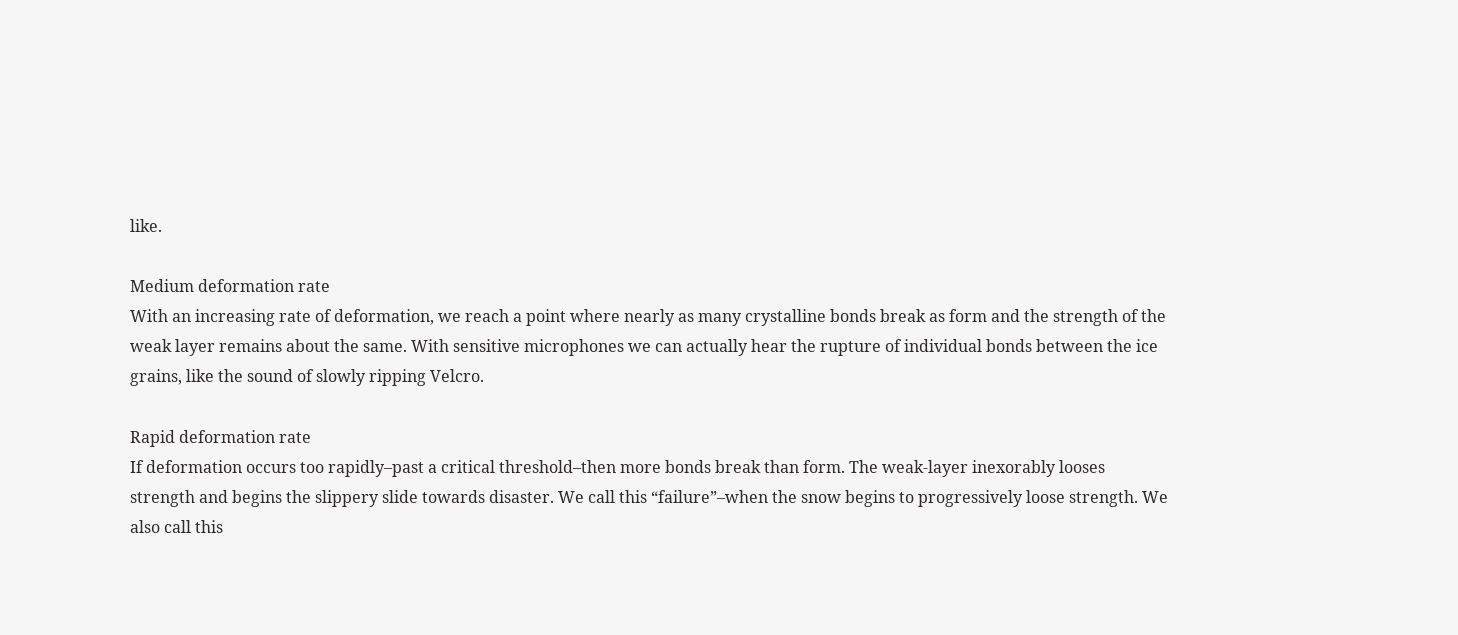like.

Medium deformation rate
With an increasing rate of deformation, we reach a point where nearly as many crystalline bonds break as form and the strength of the weak layer remains about the same. With sensitive microphones we can actually hear the rupture of individual bonds between the ice grains, like the sound of slowly ripping Velcro.

Rapid deformation rate
If deformation occurs too rapidly–past a critical threshold–then more bonds break than form. The weak-layer inexorably looses strength and begins the slippery slide towards disaster. We call this “failure”–when the snow begins to progressively loose strength. We also call this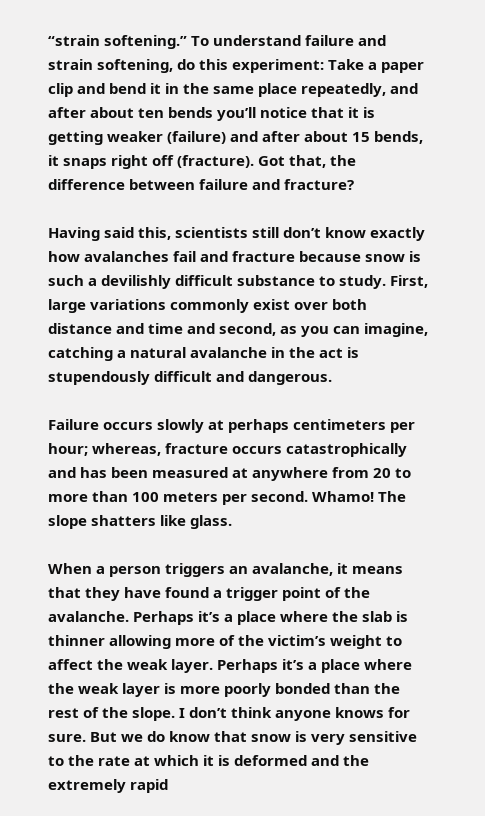“strain softening.” To understand failure and strain softening, do this experiment: Take a paper clip and bend it in the same place repeatedly, and after about ten bends you’ll notice that it is getting weaker (failure) and after about 15 bends, it snaps right off (fracture). Got that, the difference between failure and fracture?

Having said this, scientists still don’t know exactly how avalanches fail and fracture because snow is such a devilishly difficult substance to study. First, large variations commonly exist over both distance and time and second, as you can imagine, catching a natural avalanche in the act is stupendously difficult and dangerous.

Failure occurs slowly at perhaps centimeters per hour; whereas, fracture occurs catastrophically and has been measured at anywhere from 20 to more than 100 meters per second. Whamo! The slope shatters like glass.

When a person triggers an avalanche, it means that they have found a trigger point of the avalanche. Perhaps it’s a place where the slab is thinner allowing more of the victim’s weight to affect the weak layer. Perhaps it’s a place where the weak layer is more poorly bonded than the rest of the slope. I don’t think anyone knows for sure. But we do know that snow is very sensitive to the rate at which it is deformed and the extremely rapid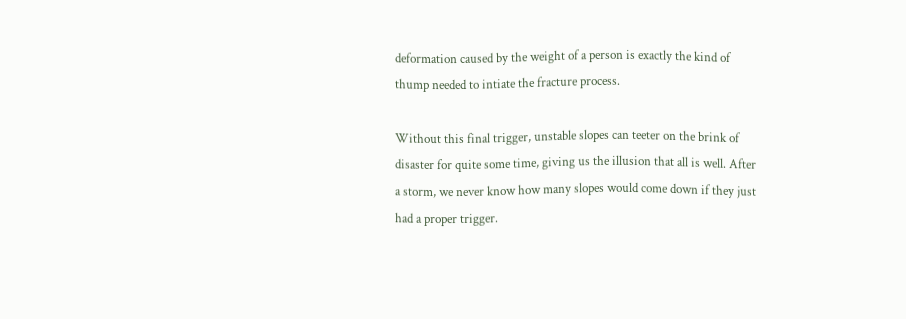deformation caused by the weight of a person is exactly the kind of thump needed to intiate the fracture process.

Without this final trigger, unstable slopes can teeter on the brink of disaster for quite some time, giving us the illusion that all is well. After a storm, we never know how many slopes would come down if they just had a proper trigger.